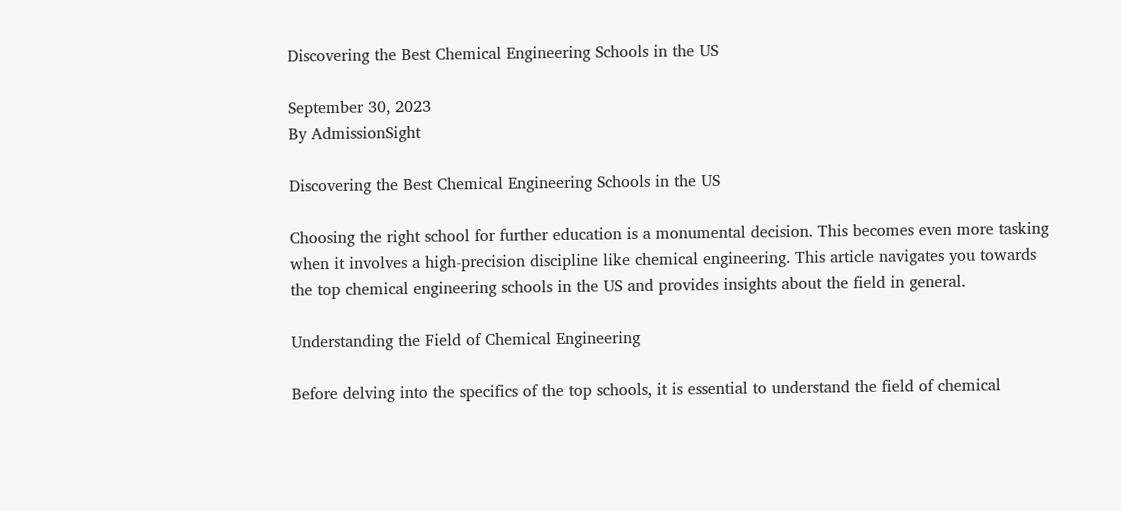Discovering the Best Chemical Engineering Schools in the US

September 30, 2023
By AdmissionSight

Discovering the Best Chemical Engineering Schools in the US

Choosing the right school for further education is a monumental decision. This becomes even more tasking when it involves a high-precision discipline like chemical engineering. This article navigates you towards the top chemical engineering schools in the US and provides insights about the field in general.

Understanding the Field of Chemical Engineering

Before delving into the specifics of the top schools, it is essential to understand the field of chemical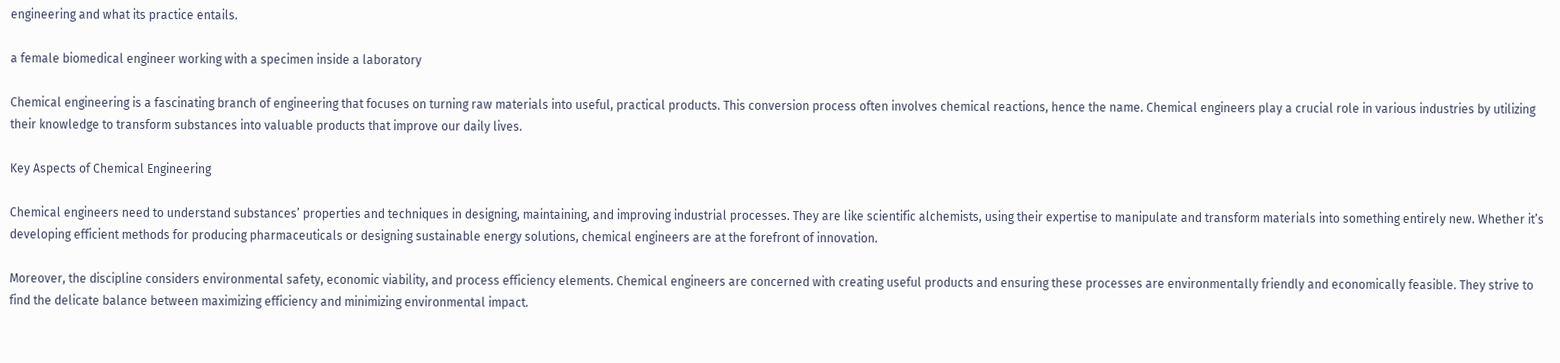engineering and what its practice entails.

a female biomedical engineer working with a specimen inside a laboratory

Chemical engineering is a fascinating branch of engineering that focuses on turning raw materials into useful, practical products. This conversion process often involves chemical reactions, hence the name. Chemical engineers play a crucial role in various industries by utilizing their knowledge to transform substances into valuable products that improve our daily lives.

Key Aspects of Chemical Engineering

Chemical engineers need to understand substances’ properties and techniques in designing, maintaining, and improving industrial processes. They are like scientific alchemists, using their expertise to manipulate and transform materials into something entirely new. Whether it’s developing efficient methods for producing pharmaceuticals or designing sustainable energy solutions, chemical engineers are at the forefront of innovation.

Moreover, the discipline considers environmental safety, economic viability, and process efficiency elements. Chemical engineers are concerned with creating useful products and ensuring these processes are environmentally friendly and economically feasible. They strive to find the delicate balance between maximizing efficiency and minimizing environmental impact.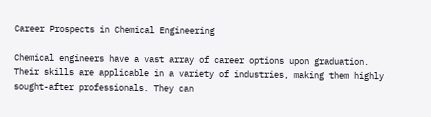Career Prospects in Chemical Engineering

Chemical engineers have a vast array of career options upon graduation. Their skills are applicable in a variety of industries, making them highly sought-after professionals. They can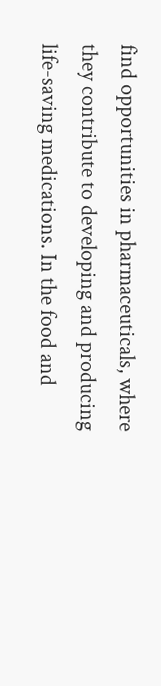find opportunities in pharmaceuticals, where they contribute to developing and producing life-saving medications. In the food and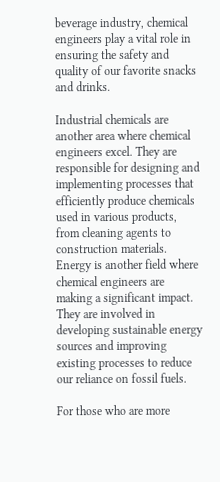beverage industry, chemical engineers play a vital role in ensuring the safety and quality of our favorite snacks and drinks.

Industrial chemicals are another area where chemical engineers excel. They are responsible for designing and implementing processes that efficiently produce chemicals used in various products, from cleaning agents to construction materials. Energy is another field where chemical engineers are making a significant impact. They are involved in developing sustainable energy sources and improving existing processes to reduce our reliance on fossil fuels.

For those who are more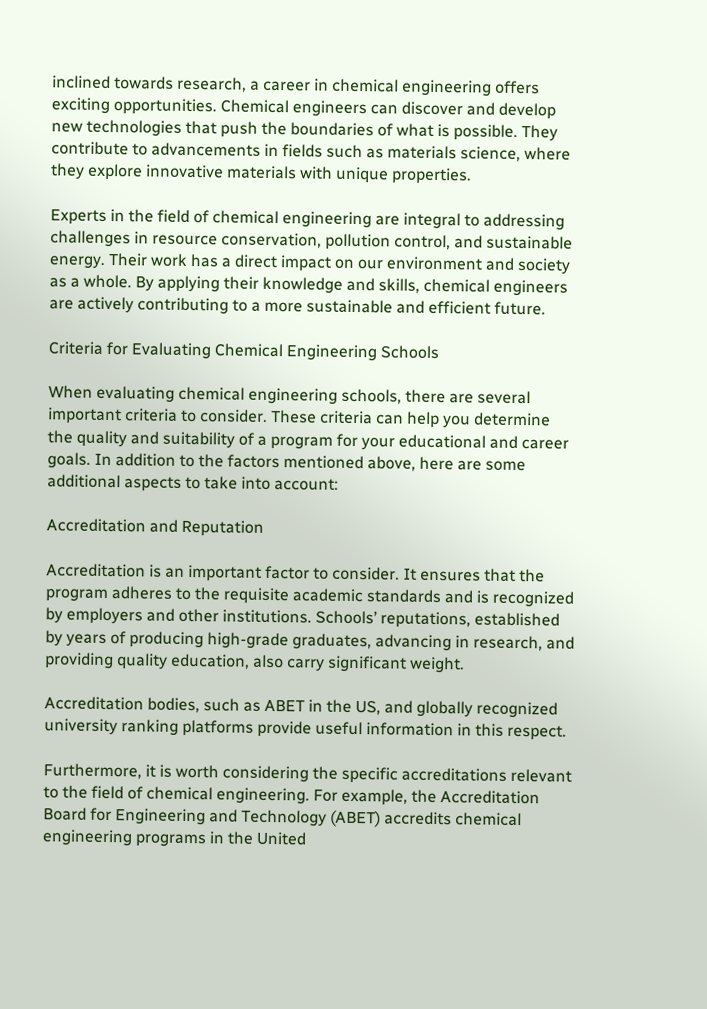inclined towards research, a career in chemical engineering offers exciting opportunities. Chemical engineers can discover and develop new technologies that push the boundaries of what is possible. They contribute to advancements in fields such as materials science, where they explore innovative materials with unique properties.

Experts in the field of chemical engineering are integral to addressing challenges in resource conservation, pollution control, and sustainable energy. Their work has a direct impact on our environment and society as a whole. By applying their knowledge and skills, chemical engineers are actively contributing to a more sustainable and efficient future.

Criteria for Evaluating Chemical Engineering Schools

When evaluating chemical engineering schools, there are several important criteria to consider. These criteria can help you determine the quality and suitability of a program for your educational and career goals. In addition to the factors mentioned above, here are some additional aspects to take into account:

Accreditation and Reputation

Accreditation is an important factor to consider. It ensures that the program adheres to the requisite academic standards and is recognized by employers and other institutions. Schools’ reputations, established by years of producing high-grade graduates, advancing in research, and providing quality education, also carry significant weight.

Accreditation bodies, such as ABET in the US, and globally recognized university ranking platforms provide useful information in this respect.

Furthermore, it is worth considering the specific accreditations relevant to the field of chemical engineering. For example, the Accreditation Board for Engineering and Technology (ABET) accredits chemical engineering programs in the United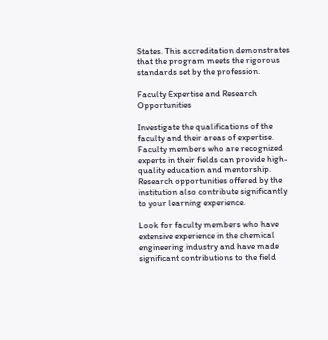States. This accreditation demonstrates that the program meets the rigorous standards set by the profession.

Faculty Expertise and Research Opportunities

Investigate the qualifications of the faculty and their areas of expertise. Faculty members who are recognized experts in their fields can provide high-quality education and mentorship. Research opportunities offered by the institution also contribute significantly to your learning experience.

Look for faculty members who have extensive experience in the chemical engineering industry and have made significant contributions to the field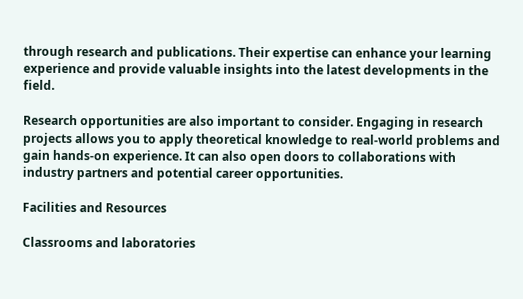through research and publications. Their expertise can enhance your learning experience and provide valuable insights into the latest developments in the field.

Research opportunities are also important to consider. Engaging in research projects allows you to apply theoretical knowledge to real-world problems and gain hands-on experience. It can also open doors to collaborations with industry partners and potential career opportunities.

Facilities and Resources

Classrooms and laboratories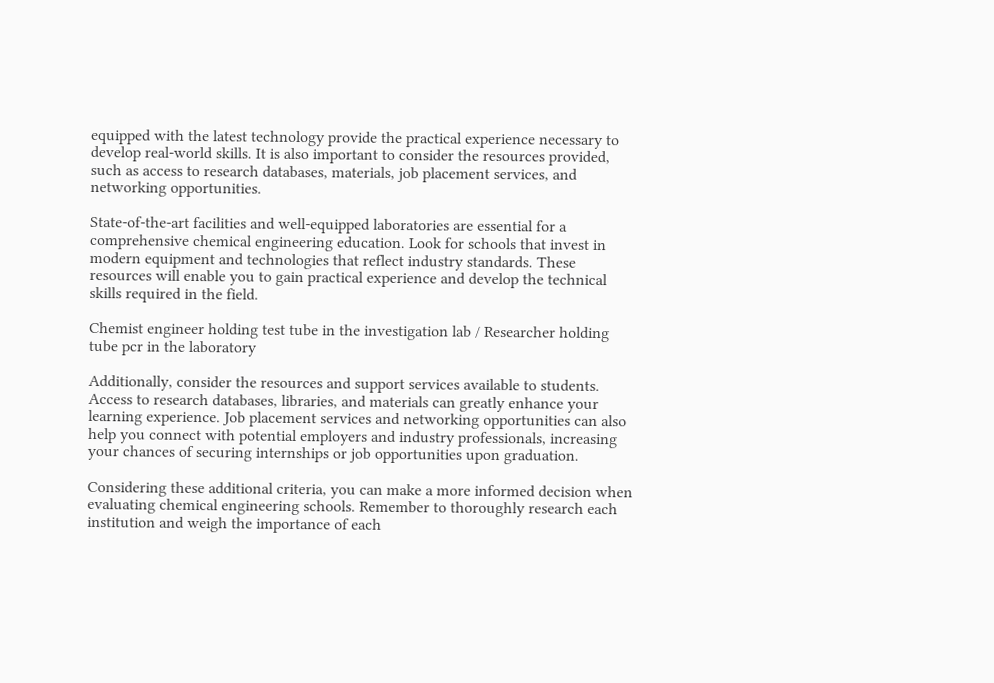equipped with the latest technology provide the practical experience necessary to develop real-world skills. It is also important to consider the resources provided, such as access to research databases, materials, job placement services, and networking opportunities.

State-of-the-art facilities and well-equipped laboratories are essential for a comprehensive chemical engineering education. Look for schools that invest in modern equipment and technologies that reflect industry standards. These resources will enable you to gain practical experience and develop the technical skills required in the field.

Chemist engineer holding test tube in the investigation lab / Researcher holding tube pcr in the laboratory

Additionally, consider the resources and support services available to students. Access to research databases, libraries, and materials can greatly enhance your learning experience. Job placement services and networking opportunities can also help you connect with potential employers and industry professionals, increasing your chances of securing internships or job opportunities upon graduation.

Considering these additional criteria, you can make a more informed decision when evaluating chemical engineering schools. Remember to thoroughly research each institution and weigh the importance of each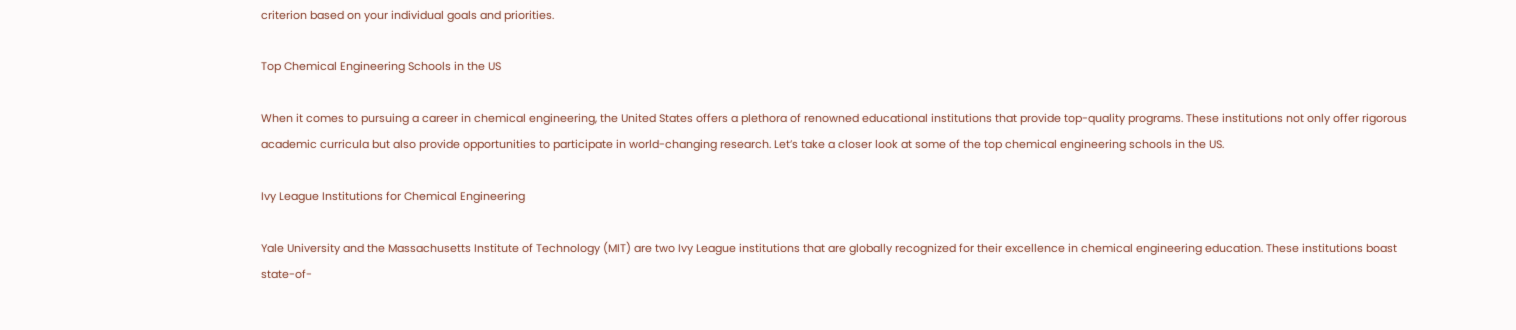criterion based on your individual goals and priorities.

Top Chemical Engineering Schools in the US

When it comes to pursuing a career in chemical engineering, the United States offers a plethora of renowned educational institutions that provide top-quality programs. These institutions not only offer rigorous academic curricula but also provide opportunities to participate in world-changing research. Let’s take a closer look at some of the top chemical engineering schools in the US.

Ivy League Institutions for Chemical Engineering

Yale University and the Massachusetts Institute of Technology (MIT) are two Ivy League institutions that are globally recognized for their excellence in chemical engineering education. These institutions boast state-of-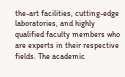the-art facilities, cutting-edge laboratories, and highly qualified faculty members who are experts in their respective fields. The academic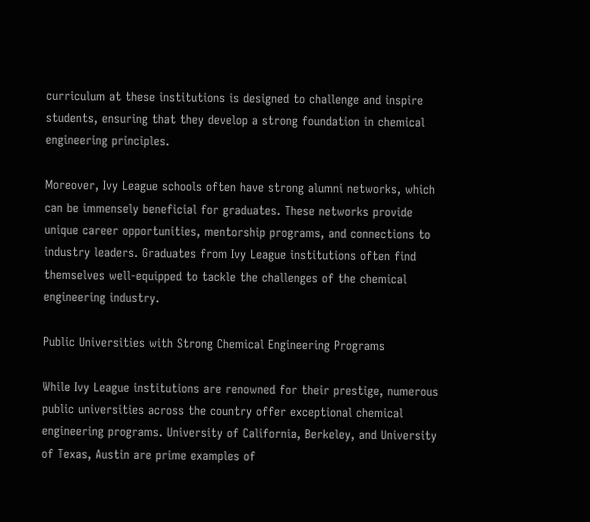curriculum at these institutions is designed to challenge and inspire students, ensuring that they develop a strong foundation in chemical engineering principles.

Moreover, Ivy League schools often have strong alumni networks, which can be immensely beneficial for graduates. These networks provide unique career opportunities, mentorship programs, and connections to industry leaders. Graduates from Ivy League institutions often find themselves well-equipped to tackle the challenges of the chemical engineering industry.

Public Universities with Strong Chemical Engineering Programs

While Ivy League institutions are renowned for their prestige, numerous public universities across the country offer exceptional chemical engineering programs. University of California, Berkeley, and University of Texas, Austin are prime examples of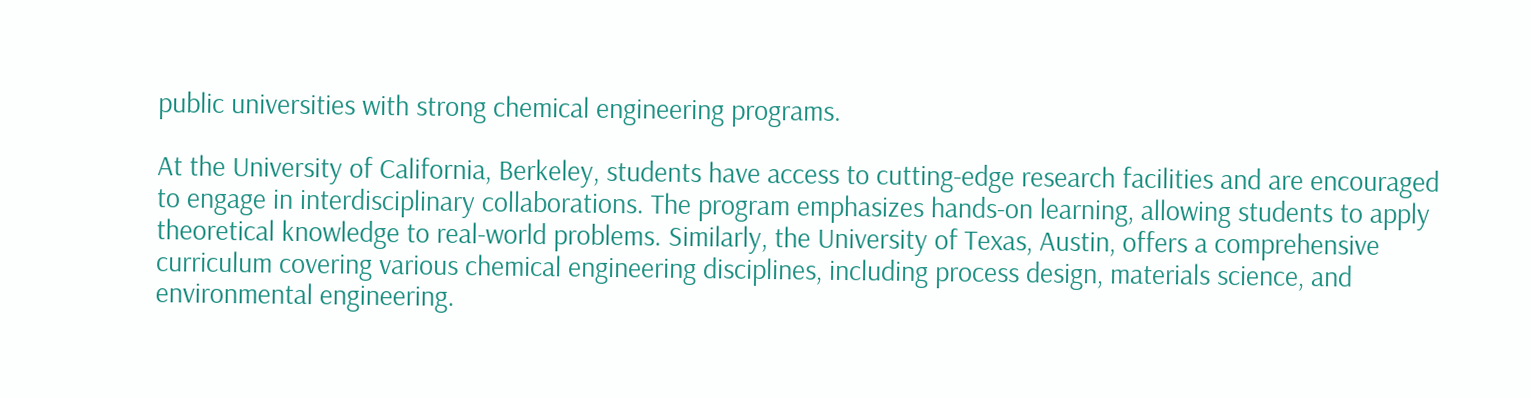public universities with strong chemical engineering programs.

At the University of California, Berkeley, students have access to cutting-edge research facilities and are encouraged to engage in interdisciplinary collaborations. The program emphasizes hands-on learning, allowing students to apply theoretical knowledge to real-world problems. Similarly, the University of Texas, Austin, offers a comprehensive curriculum covering various chemical engineering disciplines, including process design, materials science, and environmental engineering.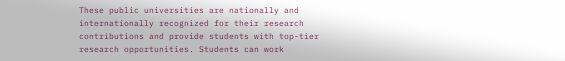These public universities are nationally and internationally recognized for their research contributions and provide students with top-tier research opportunities. Students can work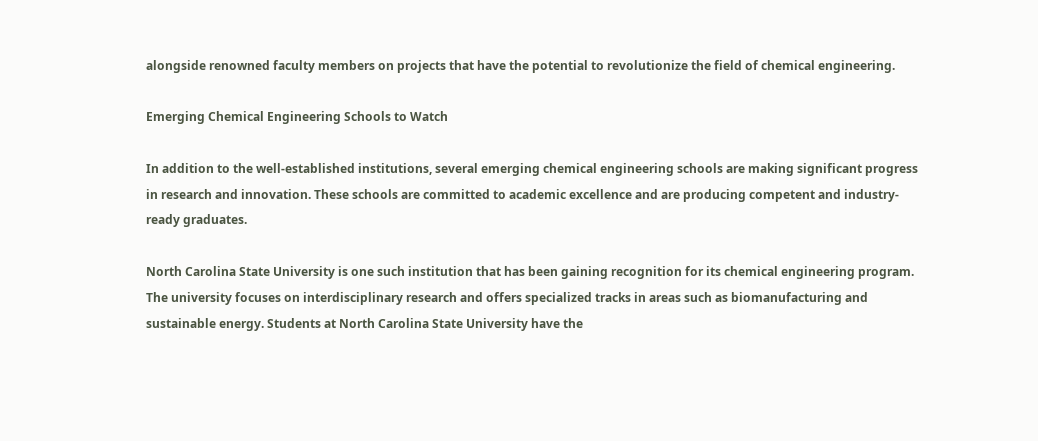alongside renowned faculty members on projects that have the potential to revolutionize the field of chemical engineering.

Emerging Chemical Engineering Schools to Watch

In addition to the well-established institutions, several emerging chemical engineering schools are making significant progress in research and innovation. These schools are committed to academic excellence and are producing competent and industry-ready graduates.

North Carolina State University is one such institution that has been gaining recognition for its chemical engineering program. The university focuses on interdisciplinary research and offers specialized tracks in areas such as biomanufacturing and sustainable energy. Students at North Carolina State University have the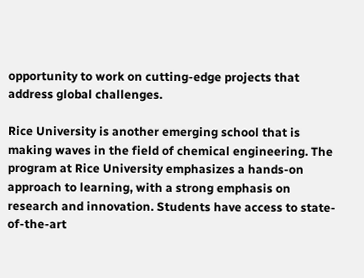opportunity to work on cutting-edge projects that address global challenges.

Rice University is another emerging school that is making waves in the field of chemical engineering. The program at Rice University emphasizes a hands-on approach to learning, with a strong emphasis on research and innovation. Students have access to state-of-the-art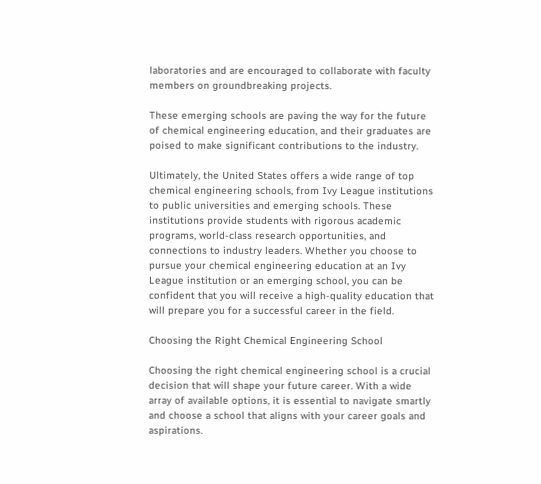laboratories and are encouraged to collaborate with faculty members on groundbreaking projects.

These emerging schools are paving the way for the future of chemical engineering education, and their graduates are poised to make significant contributions to the industry.

Ultimately, the United States offers a wide range of top chemical engineering schools, from Ivy League institutions to public universities and emerging schools. These institutions provide students with rigorous academic programs, world-class research opportunities, and connections to industry leaders. Whether you choose to pursue your chemical engineering education at an Ivy League institution or an emerging school, you can be confident that you will receive a high-quality education that will prepare you for a successful career in the field.

Choosing the Right Chemical Engineering School

Choosing the right chemical engineering school is a crucial decision that will shape your future career. With a wide array of available options, it is essential to navigate smartly and choose a school that aligns with your career goals and aspirations.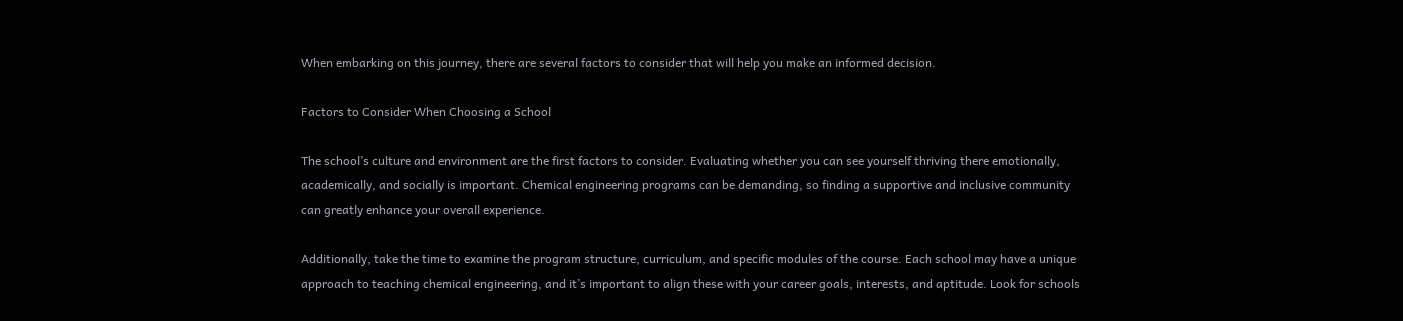When embarking on this journey, there are several factors to consider that will help you make an informed decision.

Factors to Consider When Choosing a School

The school’s culture and environment are the first factors to consider. Evaluating whether you can see yourself thriving there emotionally, academically, and socially is important. Chemical engineering programs can be demanding, so finding a supportive and inclusive community can greatly enhance your overall experience.

Additionally, take the time to examine the program structure, curriculum, and specific modules of the course. Each school may have a unique approach to teaching chemical engineering, and it’s important to align these with your career goals, interests, and aptitude. Look for schools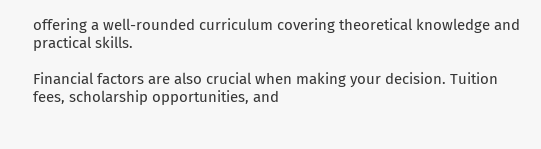offering a well-rounded curriculum covering theoretical knowledge and practical skills.

Financial factors are also crucial when making your decision. Tuition fees, scholarship opportunities, and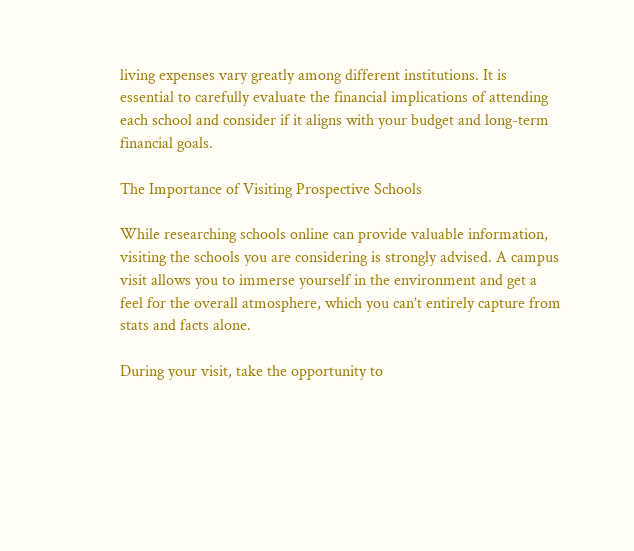living expenses vary greatly among different institutions. It is essential to carefully evaluate the financial implications of attending each school and consider if it aligns with your budget and long-term financial goals.

The Importance of Visiting Prospective Schools

While researching schools online can provide valuable information, visiting the schools you are considering is strongly advised. A campus visit allows you to immerse yourself in the environment and get a feel for the overall atmosphere, which you can’t entirely capture from stats and facts alone.

During your visit, take the opportunity to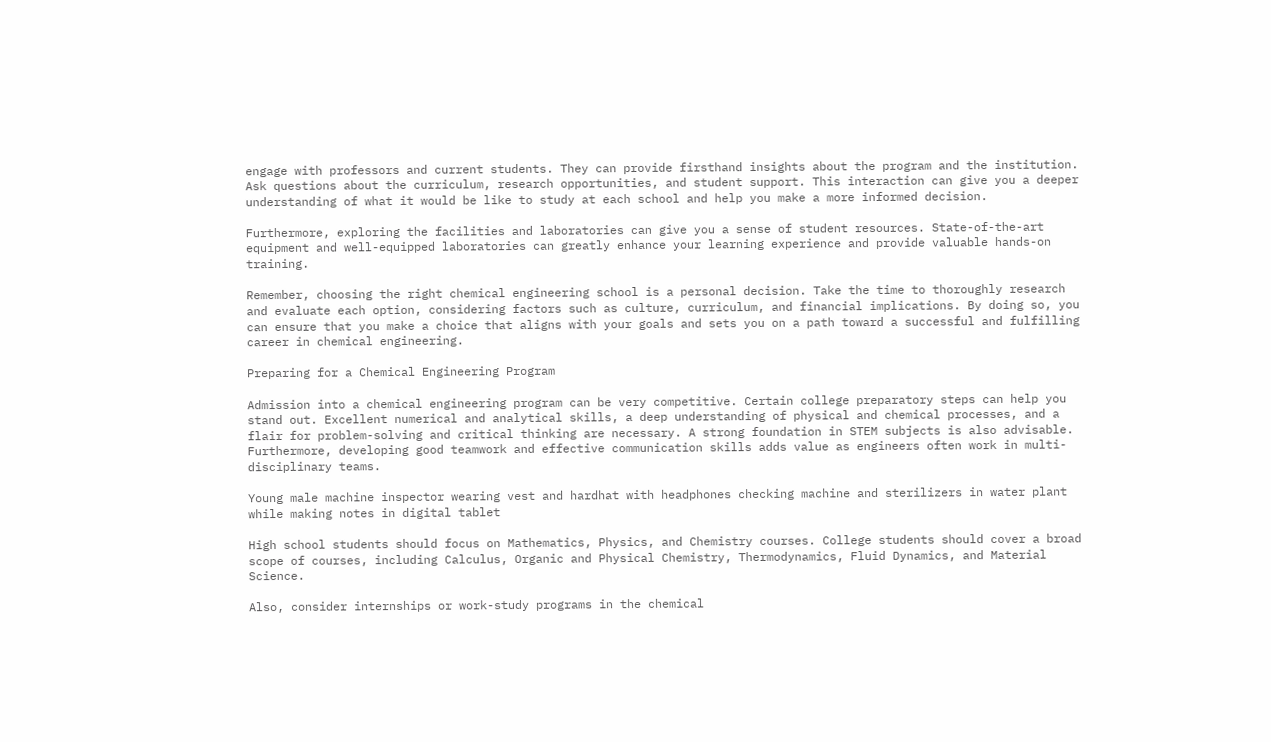engage with professors and current students. They can provide firsthand insights about the program and the institution. Ask questions about the curriculum, research opportunities, and student support. This interaction can give you a deeper understanding of what it would be like to study at each school and help you make a more informed decision.

Furthermore, exploring the facilities and laboratories can give you a sense of student resources. State-of-the-art equipment and well-equipped laboratories can greatly enhance your learning experience and provide valuable hands-on training.

Remember, choosing the right chemical engineering school is a personal decision. Take the time to thoroughly research and evaluate each option, considering factors such as culture, curriculum, and financial implications. By doing so, you can ensure that you make a choice that aligns with your goals and sets you on a path toward a successful and fulfilling career in chemical engineering.

Preparing for a Chemical Engineering Program

Admission into a chemical engineering program can be very competitive. Certain college preparatory steps can help you stand out. Excellent numerical and analytical skills, a deep understanding of physical and chemical processes, and a flair for problem-solving and critical thinking are necessary. A strong foundation in STEM subjects is also advisable. Furthermore, developing good teamwork and effective communication skills adds value as engineers often work in multi-disciplinary teams.

Young male machine inspector wearing vest and hardhat with headphones checking machine and sterilizers in water plant while making notes in digital tablet

High school students should focus on Mathematics, Physics, and Chemistry courses. College students should cover a broad scope of courses, including Calculus, Organic and Physical Chemistry, Thermodynamics, Fluid Dynamics, and Material Science.

Also, consider internships or work-study programs in the chemical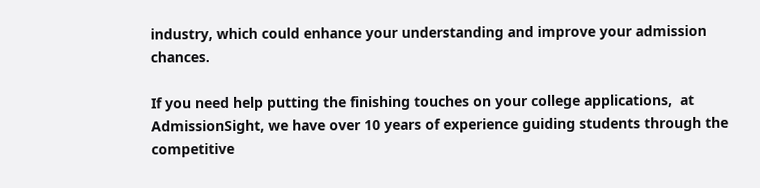industry, which could enhance your understanding and improve your admission chances.

If you need help putting the finishing touches on your college applications,  at AdmissionSight, we have over 10 years of experience guiding students through the competitive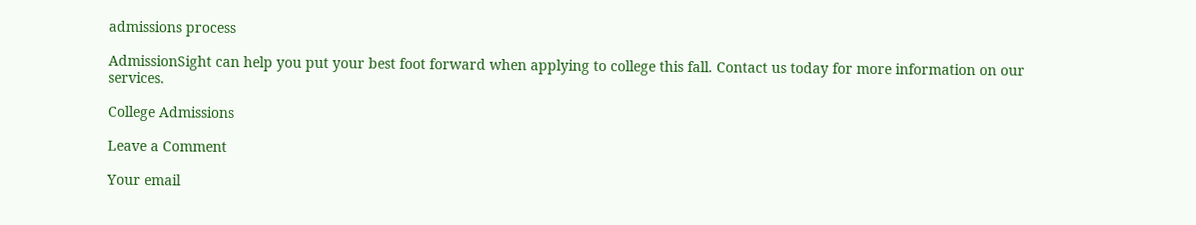admissions process

AdmissionSight can help you put your best foot forward when applying to college this fall. Contact us today for more information on our services.

College Admissions

Leave a Comment

Your email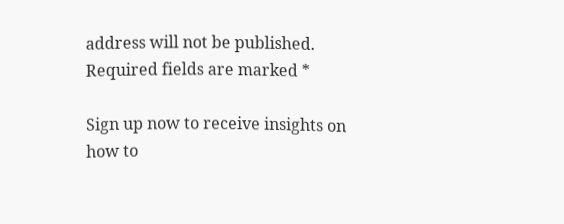address will not be published. Required fields are marked *

Sign up now to receive insights on
how to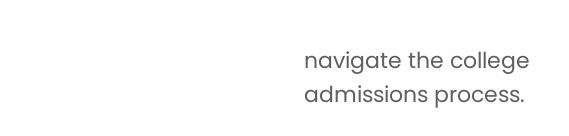navigate the college admissions process.